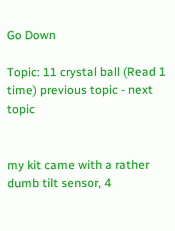Go Down

Topic: 11 crystal ball (Read 1 time) previous topic - next topic


my kit came with a rather dumb tilt sensor, 4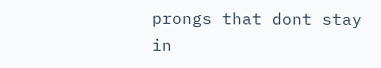prongs that dont stay in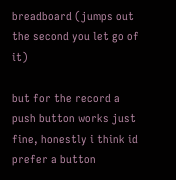breadboard (jumps out the second you let go of it)

but for the record a push button works just fine, honestly i think id prefer a button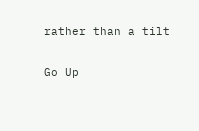rather than a tilt

Go Up